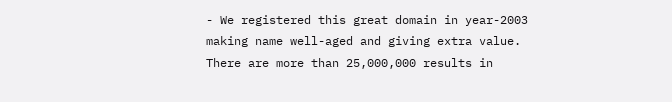- We registered this great domain in year-2003 making name well-aged and giving extra value. There are more than 25,000,000 results in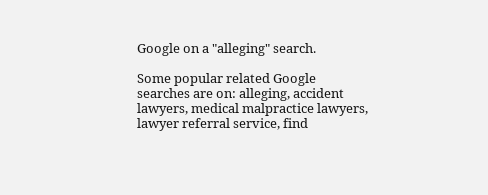Google on a "alleging" search.

Some popular related Google searches are on: alleging, accident lawyers, medical malpractice lawyers, lawyer referral service, find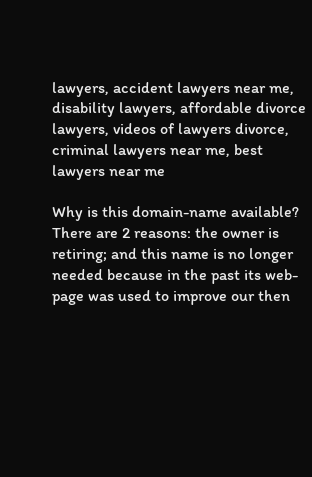lawyers, accident lawyers near me, disability lawyers, affordable divorce lawyers, videos of lawyers divorce, criminal lawyers near me, best lawyers near me

Why is this domain-name available? There are 2 reasons: the owner is retiring; and this name is no longer needed because in the past its web-page was used to improve our then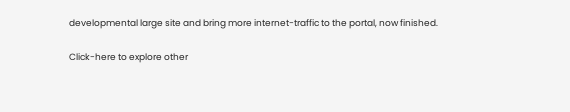developmental large site and bring more internet-traffic to the portal, now finished.

Click-here to explore other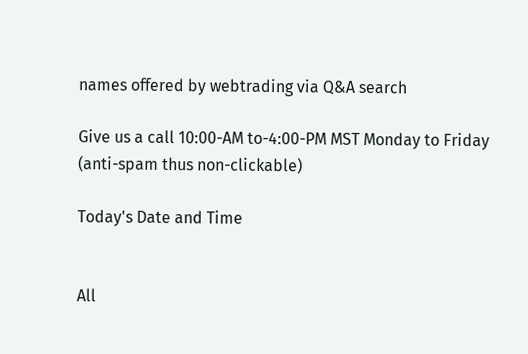names offered by webtrading via Q&A search

Give us a call 10:00-AM to-4:00-PM MST Monday to Friday (anti-spam thus non-clickable)

Today's Date and Time


All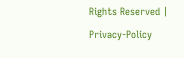Rights Reserved | Privacy-Policy